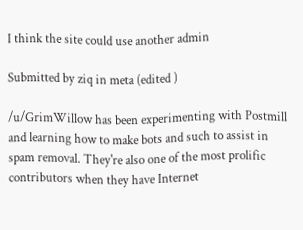I think the site could use another admin

Submitted by ziq in meta (edited )

/u/GrimWillow has been experimenting with Postmill and learning how to make bots and such to assist in spam removal. They're also one of the most prolific contributors when they have Internet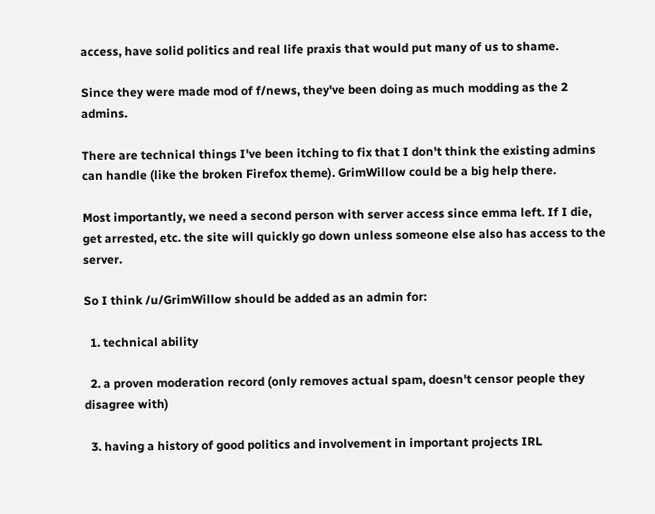access, have solid politics and real life praxis that would put many of us to shame.

Since they were made mod of f/news, they've been doing as much modding as the 2 admins.

There are technical things I've been itching to fix that I don't think the existing admins can handle (like the broken Firefox theme). GrimWillow could be a big help there.

Most importantly, we need a second person with server access since emma left. If I die, get arrested, etc. the site will quickly go down unless someone else also has access to the server.

So I think /u/GrimWillow should be added as an admin for:

  1. technical ability

  2. a proven moderation record (only removes actual spam, doesn't censor people they disagree with)

  3. having a history of good politics and involvement in important projects IRL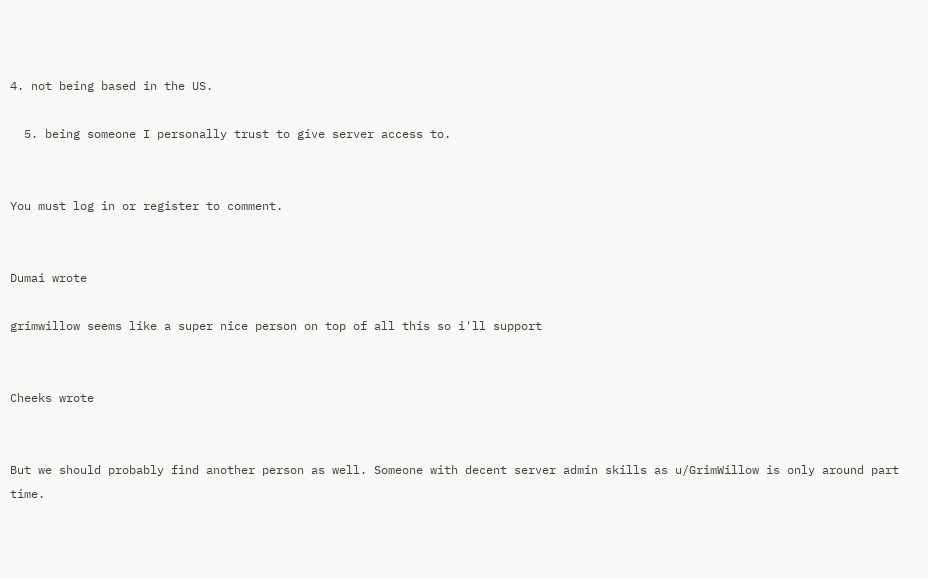4. not being based in the US.

  5. being someone I personally trust to give server access to.


You must log in or register to comment.


Dumai wrote

grimwillow seems like a super nice person on top of all this so i'll support


Cheeks wrote


But we should probably find another person as well. Someone with decent server admin skills as u/GrimWillow is only around part time.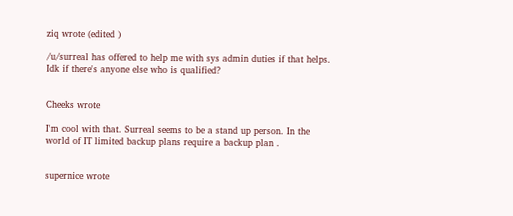ziq wrote (edited )

/u/surreal has offered to help me with sys admin duties if that helps. Idk if there's anyone else who is qualified?


Cheeks wrote

I'm cool with that. Surreal seems to be a stand up person. In the world of IT limited backup plans require a backup plan .


supernice wrote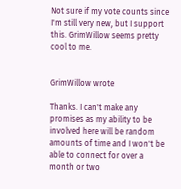Not sure if my vote counts since I'm still very new, but I support this. GrimWillow seems pretty cool to me.


GrimWillow wrote

Thanks. I can't make any promises as my ability to be involved here will be random amounts of time and I won't be able to connect for over a month or two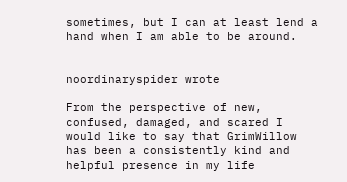sometimes, but I can at least lend a hand when I am able to be around.


noordinaryspider wrote

From the perspective of new, confused, damaged, and scared I would like to say that GrimWillow has been a consistently kind and helpful presence in my life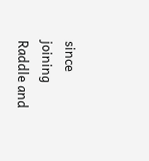since joining Raddle and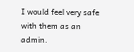I would feel very safe with them as an admin.